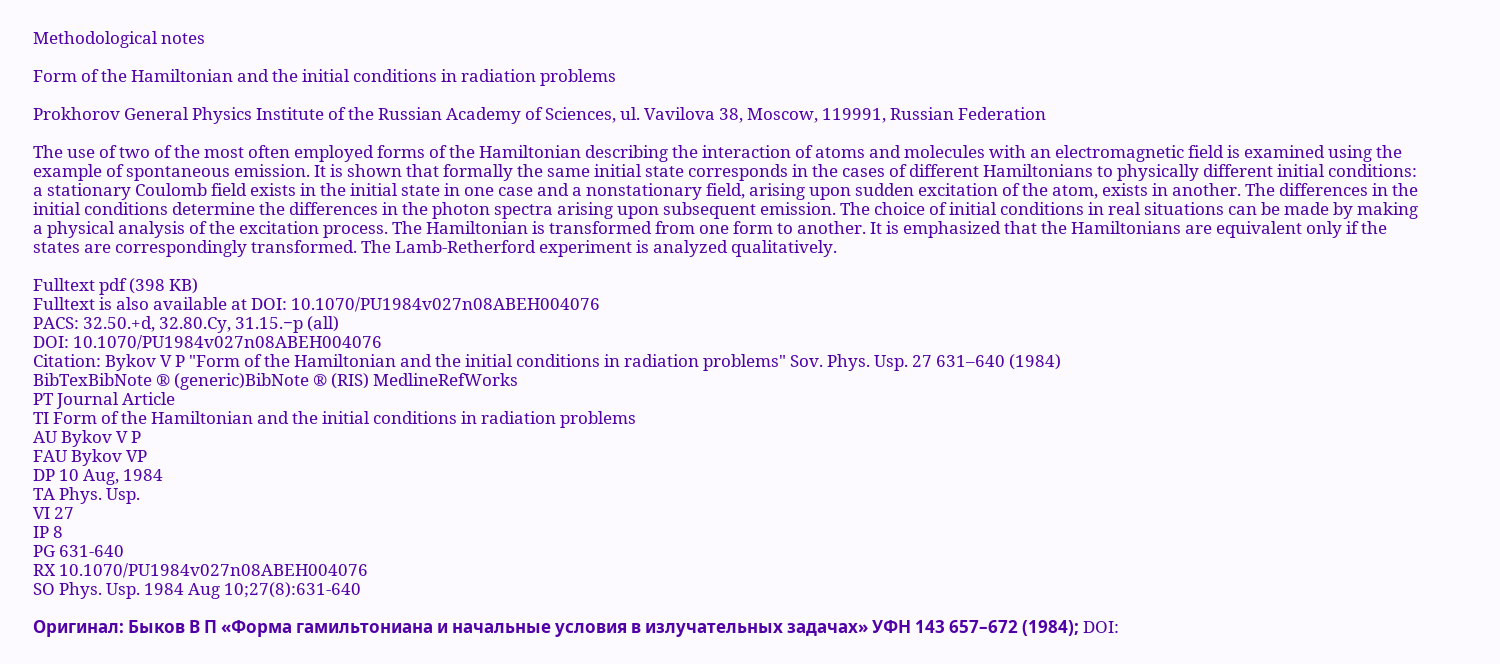Methodological notes

Form of the Hamiltonian and the initial conditions in radiation problems

Prokhorov General Physics Institute of the Russian Academy of Sciences, ul. Vavilova 38, Moscow, 119991, Russian Federation

The use of two of the most often employed forms of the Hamiltonian describing the interaction of atoms and molecules with an electromagnetic field is examined using the example of spontaneous emission. It is shown that formally the same initial state corresponds in the cases of different Hamiltonians to physically different initial conditions: a stationary Coulomb field exists in the initial state in one case and a nonstationary field, arising upon sudden excitation of the atom, exists in another. The differences in the initial conditions determine the differences in the photon spectra arising upon subsequent emission. The choice of initial conditions in real situations can be made by making a physical analysis of the excitation process. The Hamiltonian is transformed from one form to another. It is emphasized that the Hamiltonians are equivalent only if the states are correspondingly transformed. The Lamb-Retherford experiment is analyzed qualitatively.

Fulltext pdf (398 KB)
Fulltext is also available at DOI: 10.1070/PU1984v027n08ABEH004076
PACS: 32.50.+d, 32.80.Cy, 31.15.−p (all)
DOI: 10.1070/PU1984v027n08ABEH004076
Citation: Bykov V P "Form of the Hamiltonian and the initial conditions in radiation problems" Sov. Phys. Usp. 27 631–640 (1984)
BibTexBibNote ® (generic)BibNote ® (RIS) MedlineRefWorks
PT Journal Article
TI Form of the Hamiltonian and the initial conditions in radiation problems
AU Bykov V P
FAU Bykov VP
DP 10 Aug, 1984
TA Phys. Usp.
VI 27
IP 8
PG 631-640
RX 10.1070/PU1984v027n08ABEH004076
SO Phys. Usp. 1984 Aug 10;27(8):631-640

Оригинал: Быков В П «Форма гамильтониана и начальные условия в излучательных задачах» УФН 143 657–672 (1984); DOI: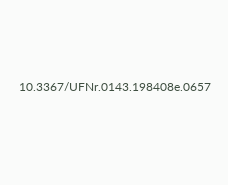10.3367/UFNr.0143.198408e.0657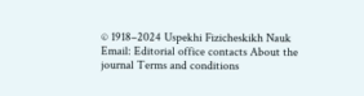© 1918–2024 Uspekhi Fizicheskikh Nauk
Email: Editorial office contacts About the journal Terms and conditions